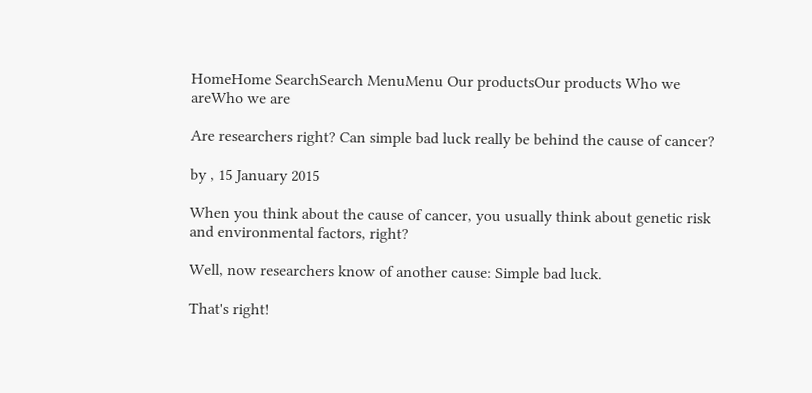HomeHome SearchSearch MenuMenu Our productsOur products Who we areWho we are

Are researchers right? Can simple bad luck really be behind the cause of cancer?

by , 15 January 2015

When you think about the cause of cancer, you usually think about genetic risk and environmental factors, right?

Well, now researchers know of another cause: Simple bad luck.

That's right!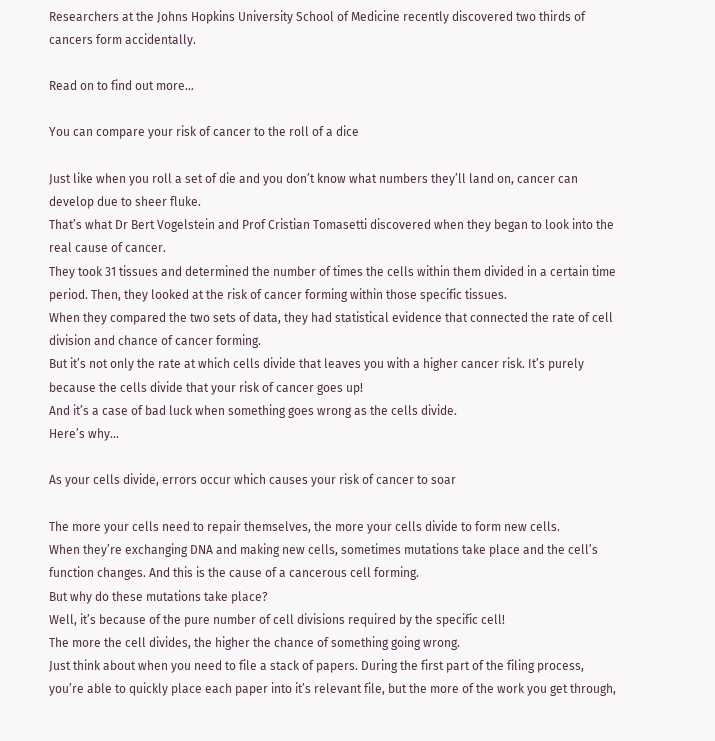Researchers at the Johns Hopkins University School of Medicine recently discovered two thirds of cancers form accidentally.

Read on to find out more…

You can compare your risk of cancer to the roll of a dice

Just like when you roll a set of die and you don’t know what numbers they’ll land on, cancer can develop due to sheer fluke.
That’s what Dr Bert Vogelstein and Prof Cristian Tomasetti discovered when they began to look into the real cause of cancer.
They took 31 tissues and determined the number of times the cells within them divided in a certain time period. Then, they looked at the risk of cancer forming within those specific tissues.
When they compared the two sets of data, they had statistical evidence that connected the rate of cell division and chance of cancer forming.
But it’s not only the rate at which cells divide that leaves you with a higher cancer risk. It’s purely because the cells divide that your risk of cancer goes up!
And it’s a case of bad luck when something goes wrong as the cells divide.
Here’s why…

As your cells divide, errors occur which causes your risk of cancer to soar

The more your cells need to repair themselves, the more your cells divide to form new cells.
When they’re exchanging DNA and making new cells, sometimes mutations take place and the cell’s function changes. And this is the cause of a cancerous cell forming.
But why do these mutations take place?
Well, it’s because of the pure number of cell divisions required by the specific cell!
The more the cell divides, the higher the chance of something going wrong.
Just think about when you need to file a stack of papers. During the first part of the filing process, you’re able to quickly place each paper into it’s relevant file, but the more of the work you get through,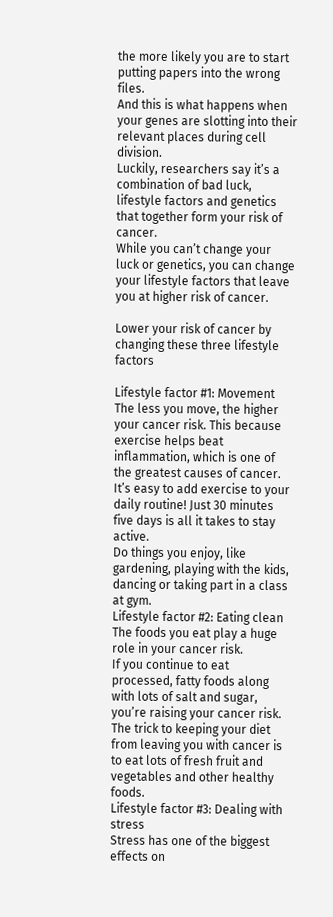the more likely you are to start putting papers into the wrong files.
And this is what happens when your genes are slotting into their relevant places during cell division.
Luckily, researchers say it’s a combination of bad luck, lifestyle factors and genetics that together form your risk of cancer.
While you can’t change your luck or genetics, you can change your lifestyle factors that leave you at higher risk of cancer.

Lower your risk of cancer by changing these three lifestyle factors

Lifestyle factor #1: Movement
The less you move, the higher your cancer risk. This because exercise helps beat inflammation, which is one of the greatest causes of cancer.
It’s easy to add exercise to your daily routine! Just 30 minutes five days is all it takes to stay active.
Do things you enjoy, like gardening, playing with the kids, dancing or taking part in a class at gym.
Lifestyle factor #2: Eating clean
The foods you eat play a huge role in your cancer risk.
If you continue to eat processed, fatty foods along with lots of salt and sugar, you’re raising your cancer risk.
The trick to keeping your diet from leaving you with cancer is to eat lots of fresh fruit and vegetables and other healthy foods.
Lifestyle factor #3: Dealing with stress
Stress has one of the biggest effects on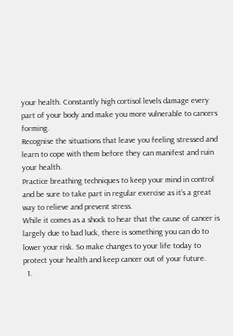your health. Constantly high cortisol levels damage every part of your body and make you more vulnerable to cancers forming.
Recognise the situations that leave you feeling stressed and learn to cope with them before they can manifest and ruin your health.
Practice breathing techniques to keep your mind in control and be sure to take part in regular exercise as it’s a great way to relieve and prevent stress.
While it comes as a shock to hear that the cause of cancer is largely due to bad luck, there is something you can do to lower your risk. So make changes to your life today to protect your health and keep cancer out of your future.
  1.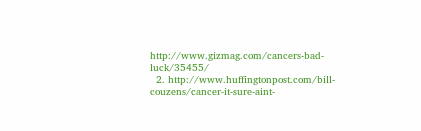http://www.gizmag.com/cancers-bad-luck/35455/
  2. http://www.huffingtonpost.com/bill-couzens/cancer-it-sure-aint-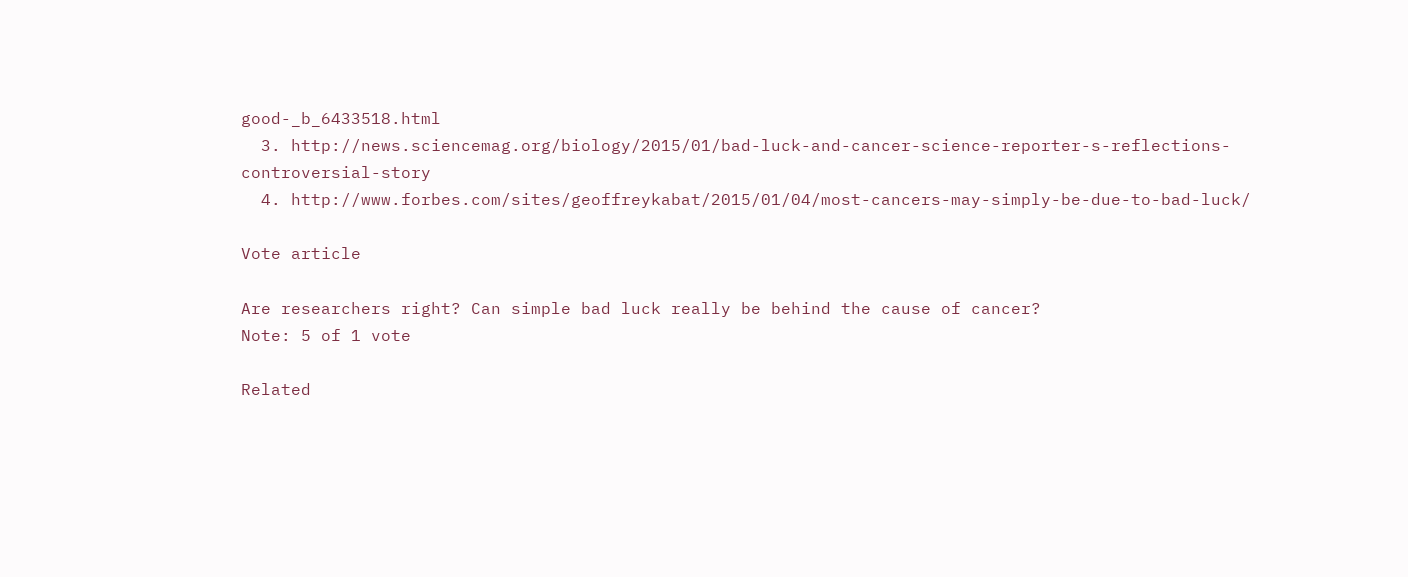good-_b_6433518.html
  3. http://news.sciencemag.org/biology/2015/01/bad-luck-and-cancer-science-reporter-s-reflections-controversial-story
  4. http://www.forbes.com/sites/geoffreykabat/2015/01/04/most-cancers-may-simply-be-due-to-bad-luck/

Vote article

Are researchers right? Can simple bad luck really be behind the cause of cancer?
Note: 5 of 1 vote

Related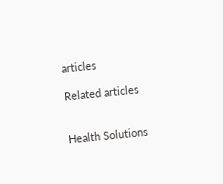articles

Related articles


Health Solutions